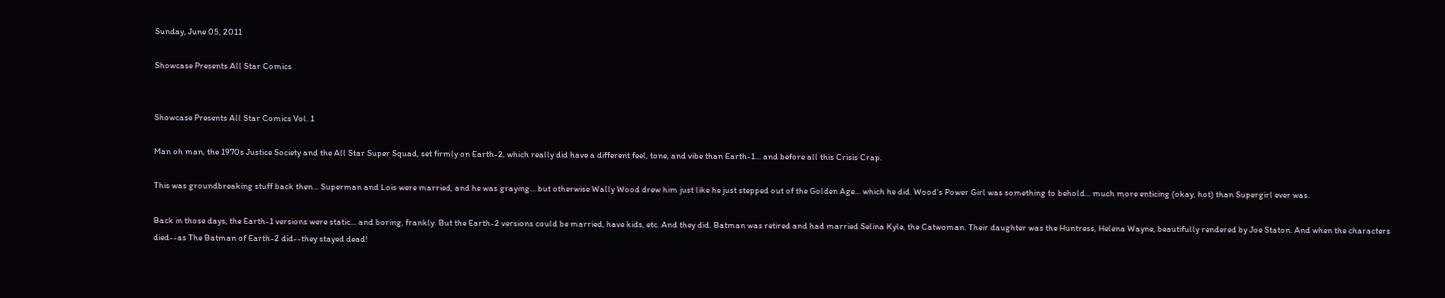Sunday, June 05, 2011

Showcase Presents All Star Comics


Showcase Presents All Star Comics Vol. 1

Man oh man, the 1970s Justice Society and the All Star Super Squad, set firmly on Earth-2, which really did have a different feel, tone, and vibe than Earth-1... and before all this Crisis Crap.

This was groundbreaking stuff back then... Superman and Lois were married, and he was graying... but otherwise Wally Wood drew him just like he just stepped out of the Golden Age... which he did. Wood's Power Girl was something to behold... much more enticing (okay, hot) than Supergirl ever was.

Back in those days, the Earth-1 versions were static... and boring, frankly. But the Earth-2 versions could be married, have kids, etc. And they did. Batman was retired and had married Selina Kyle, the Catwoman. Their daughter was the Huntress, Helena Wayne, beautifully rendered by Joe Staton. And when the characters died--as The Batman of Earth-2 did--they stayed dead!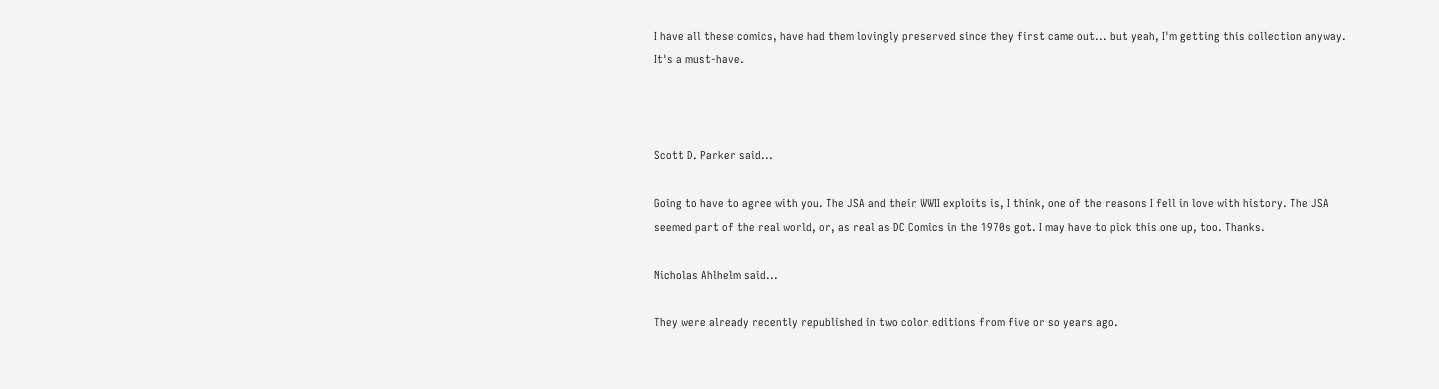I have all these comics, have had them lovingly preserved since they first came out... but yeah, I'm getting this collection anyway. It's a must-have.



Scott D. Parker said...

Going to have to agree with you. The JSA and their WWII exploits is, I think, one of the reasons I fell in love with history. The JSA seemed part of the real world, or, as real as DC Comics in the 1970s got. I may have to pick this one up, too. Thanks.

Nicholas Ahlhelm said...

They were already recently republished in two color editions from five or so years ago.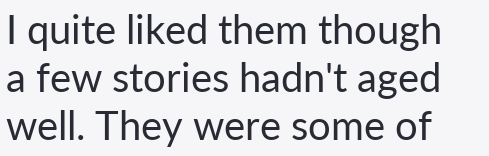I quite liked them though a few stories hadn't aged well. They were some of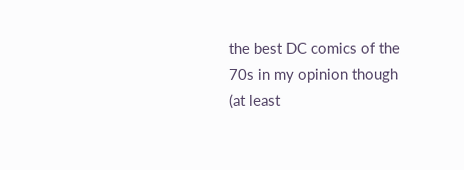the best DC comics of the 70s in my opinion though (at least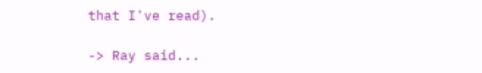that I've read).

-> Ray said...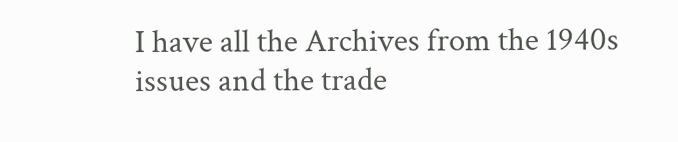I have all the Archives from the 1940s issues and the trade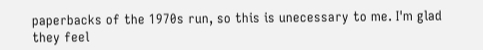paperbacks of the 1970s run, so this is unecessary to me. I'm glad they feel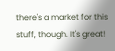there's a market for this stuff, though. It's great!